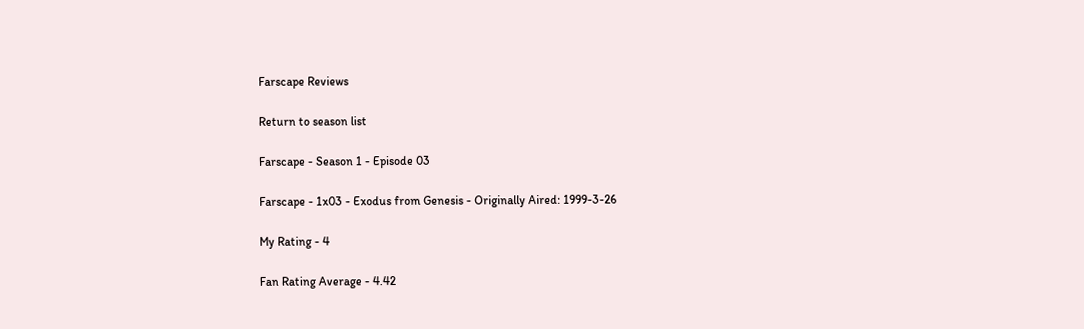Farscape Reviews

Return to season list

Farscape - Season 1 - Episode 03

Farscape - 1x03 - Exodus from Genesis - Originally Aired: 1999-3-26

My Rating - 4

Fan Rating Average - 4.42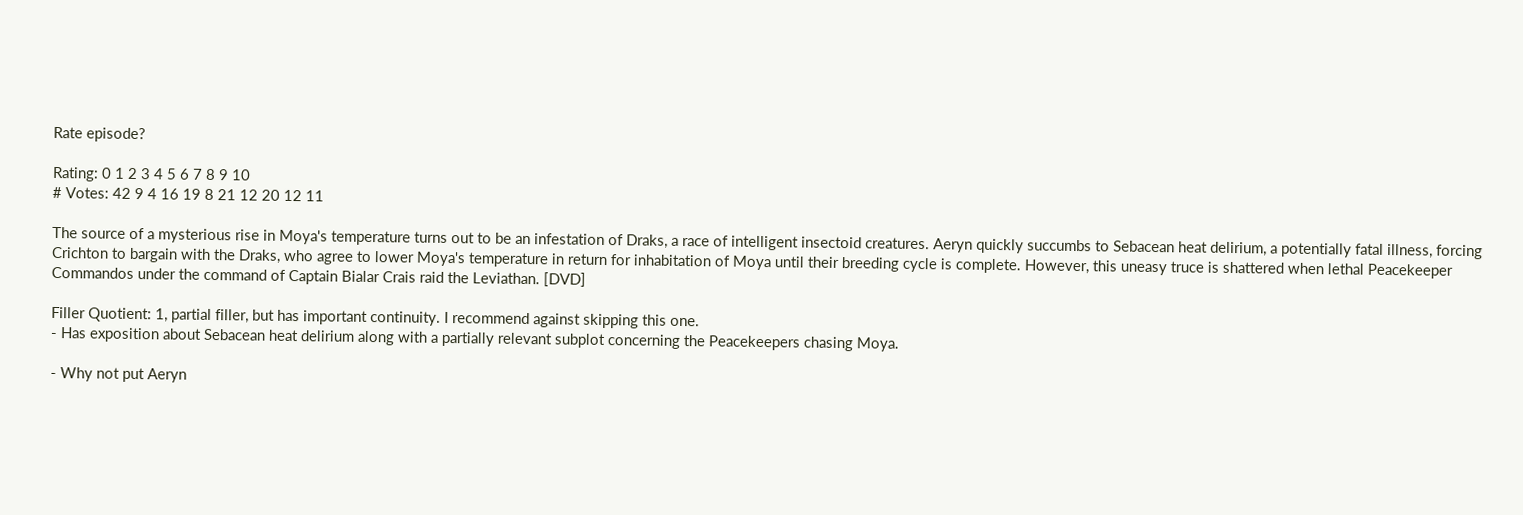Rate episode?

Rating: 0 1 2 3 4 5 6 7 8 9 10
# Votes: 42 9 4 16 19 8 21 12 20 12 11

The source of a mysterious rise in Moya's temperature turns out to be an infestation of Draks, a race of intelligent insectoid creatures. Aeryn quickly succumbs to Sebacean heat delirium, a potentially fatal illness, forcing Crichton to bargain with the Draks, who agree to lower Moya's temperature in return for inhabitation of Moya until their breeding cycle is complete. However, this uneasy truce is shattered when lethal Peacekeeper Commandos under the command of Captain Bialar Crais raid the Leviathan. [DVD]

Filler Quotient: 1, partial filler, but has important continuity. I recommend against skipping this one.
- Has exposition about Sebacean heat delirium along with a partially relevant subplot concerning the Peacekeepers chasing Moya.

- Why not put Aeryn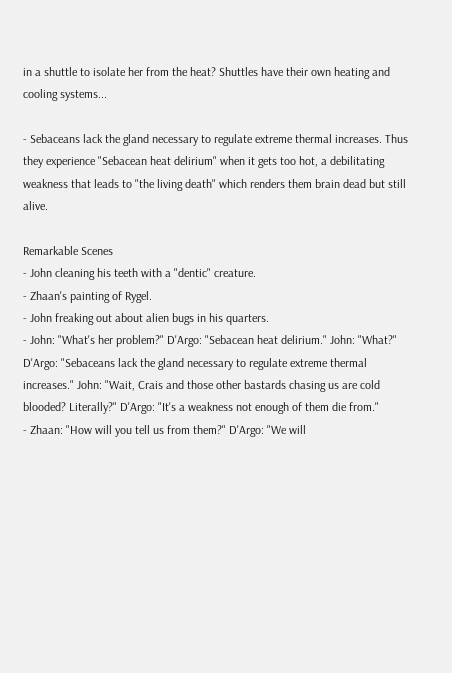in a shuttle to isolate her from the heat? Shuttles have their own heating and cooling systems...

- Sebaceans lack the gland necessary to regulate extreme thermal increases. Thus they experience "Sebacean heat delirium" when it gets too hot, a debilitating weakness that leads to "the living death" which renders them brain dead but still alive.

Remarkable Scenes
- John cleaning his teeth with a "dentic" creature.
- Zhaan's painting of Rygel.
- John freaking out about alien bugs in his quarters.
- John: "What's her problem?" D'Argo: "Sebacean heat delirium." John: "What?" D'Argo: "Sebaceans lack the gland necessary to regulate extreme thermal increases." John: "Wait, Crais and those other bastards chasing us are cold blooded? Literally?" D'Argo: "It's a weakness not enough of them die from."
- Zhaan: "How will you tell us from them?" D'Argo: "We will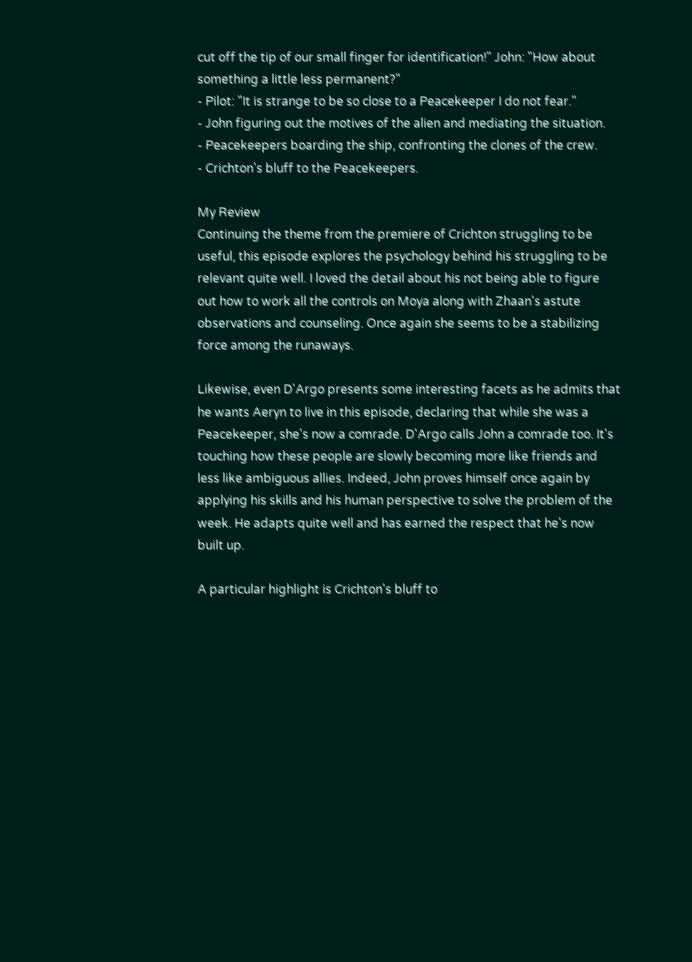cut off the tip of our small finger for identification!" John: "How about something a little less permanent?"
- Pilot: "It is strange to be so close to a Peacekeeper I do not fear."
- John figuring out the motives of the alien and mediating the situation.
- Peacekeepers boarding the ship, confronting the clones of the crew.
- Crichton's bluff to the Peacekeepers.

My Review
Continuing the theme from the premiere of Crichton struggling to be useful, this episode explores the psychology behind his struggling to be relevant quite well. I loved the detail about his not being able to figure out how to work all the controls on Moya along with Zhaan's astute observations and counseling. Once again she seems to be a stabilizing force among the runaways.

Likewise, even D'Argo presents some interesting facets as he admits that he wants Aeryn to live in this episode, declaring that while she was a Peacekeeper, she's now a comrade. D'Argo calls John a comrade too. It's touching how these people are slowly becoming more like friends and less like ambiguous allies. Indeed, John proves himself once again by applying his skills and his human perspective to solve the problem of the week. He adapts quite well and has earned the respect that he's now built up.

A particular highlight is Crichton's bluff to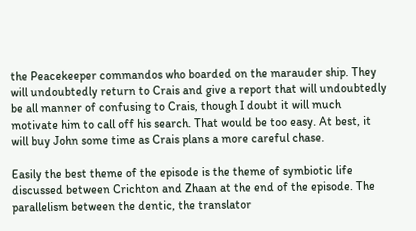the Peacekeeper commandos who boarded on the marauder ship. They will undoubtedly return to Crais and give a report that will undoubtedly be all manner of confusing to Crais, though I doubt it will much motivate him to call off his search. That would be too easy. At best, it will buy John some time as Crais plans a more careful chase.

Easily the best theme of the episode is the theme of symbiotic life discussed between Crichton and Zhaan at the end of the episode. The parallelism between the dentic, the translator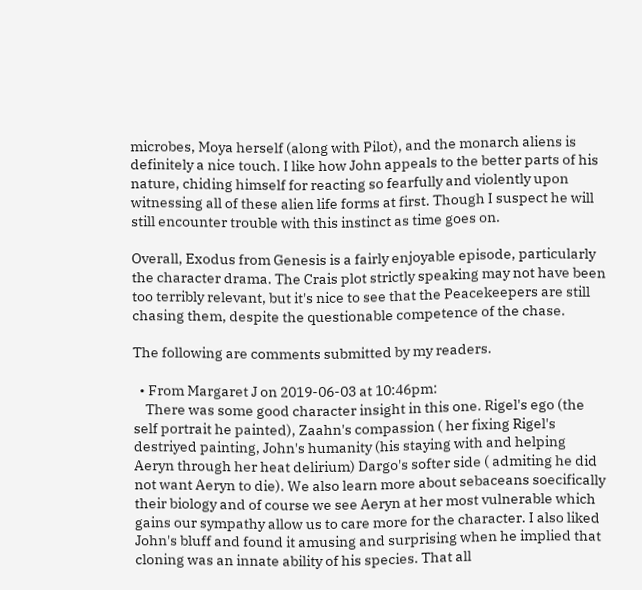microbes, Moya herself (along with Pilot), and the monarch aliens is definitely a nice touch. I like how John appeals to the better parts of his nature, chiding himself for reacting so fearfully and violently upon witnessing all of these alien life forms at first. Though I suspect he will still encounter trouble with this instinct as time goes on.

Overall, Exodus from Genesis is a fairly enjoyable episode, particularly the character drama. The Crais plot strictly speaking may not have been too terribly relevant, but it's nice to see that the Peacekeepers are still chasing them, despite the questionable competence of the chase.

The following are comments submitted by my readers.

  • From Margaret J on 2019-06-03 at 10:46pm:
    There was some good character insight in this one. Rigel's ego (the self portrait he painted), Zaahn's compassion ( her fixing Rigel's destriyed painting, John's humanity (his staying with and helping Aeryn through her heat delirium) Dargo's softer side ( admiting he did not want Aeryn to die). We also learn more about sebaceans soecifically their biology and of course we see Aeryn at her most vulnerable which gains our sympathy allow us to care more for the character. I also liked John's bluff and found it amusing and surprising when he implied that cloning was an innate ability of his species. That all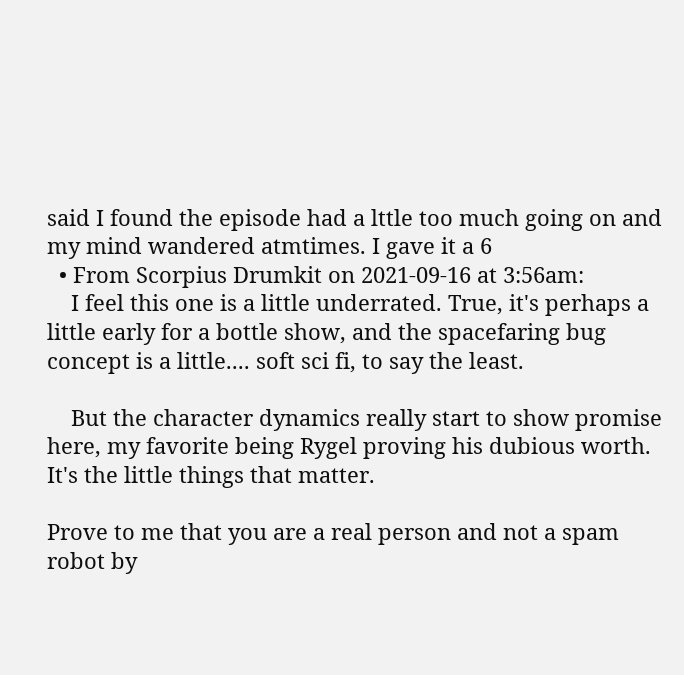said I found the episode had a lttle too much going on and my mind wandered atmtimes. I gave it a 6
  • From Scorpius Drumkit on 2021-09-16 at 3:56am:
    I feel this one is a little underrated. True, it's perhaps a little early for a bottle show, and the spacefaring bug concept is a little.... soft sci fi, to say the least.

    But the character dynamics really start to show promise here, my favorite being Rygel proving his dubious worth. It's the little things that matter.

Prove to me that you are a real person and not a spam robot by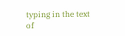typing in the text of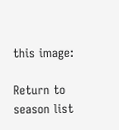this image:

Return to season list